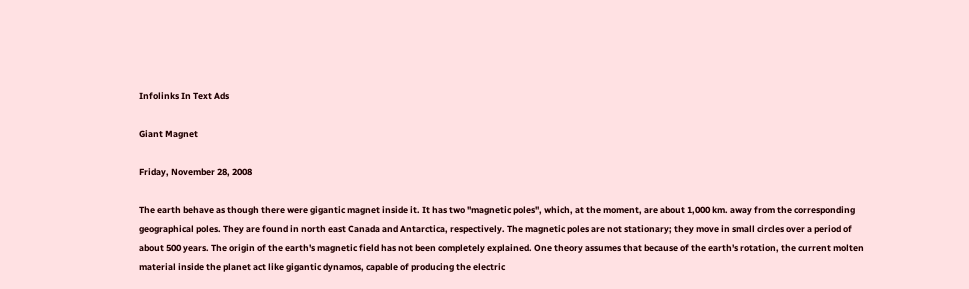Infolinks In Text Ads

Giant Magnet

Friday, November 28, 2008

The earth behave as though there were gigantic magnet inside it. It has two "magnetic poles", which, at the moment, are about 1,000 km. away from the corresponding geographical poles. They are found in north east Canada and Antarctica, respectively. The magnetic poles are not stationary; they move in small circles over a period of about 500 years. The origin of the earth's magnetic field has not been completely explained. One theory assumes that because of the earth's rotation, the current molten material inside the planet act like gigantic dynamos, capable of producing the electric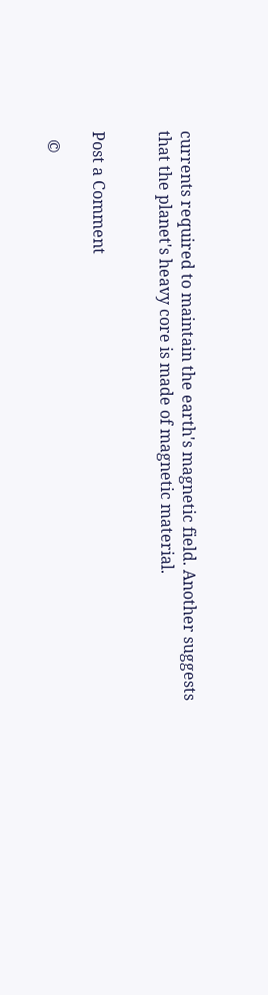currents required to maintain the earth's magnetic field. Another suggests that the planet's heavy core is made of magnetic material.


Post a Comment

  ©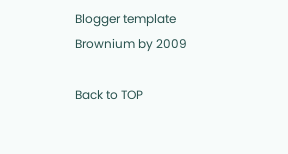Blogger template Brownium by 2009

Back to TOP